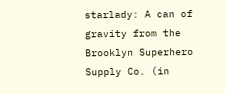starlady: A can of gravity from the Brooklyn Superhero Supply Co. (in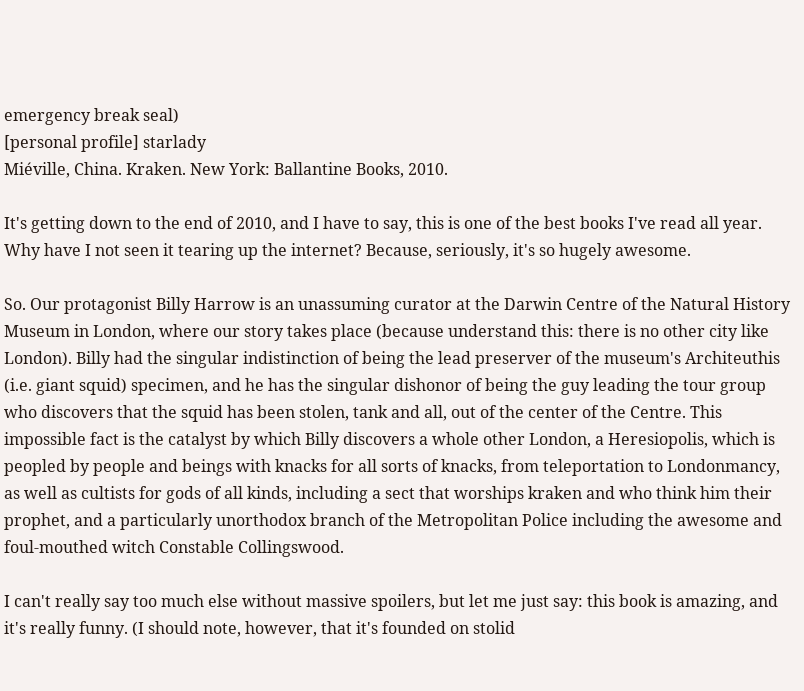emergency break seal)
[personal profile] starlady
Miéville, China. Kraken. New York: Ballantine Books, 2010.

It's getting down to the end of 2010, and I have to say, this is one of the best books I've read all year. Why have I not seen it tearing up the internet? Because, seriously, it's so hugely awesome.

So. Our protagonist Billy Harrow is an unassuming curator at the Darwin Centre of the Natural History Museum in London, where our story takes place (because understand this: there is no other city like London). Billy had the singular indistinction of being the lead preserver of the museum's Architeuthis (i.e. giant squid) specimen, and he has the singular dishonor of being the guy leading the tour group who discovers that the squid has been stolen, tank and all, out of the center of the Centre. This impossible fact is the catalyst by which Billy discovers a whole other London, a Heresiopolis, which is peopled by people and beings with knacks for all sorts of knacks, from teleportation to Londonmancy, as well as cultists for gods of all kinds, including a sect that worships kraken and who think him their prophet, and a particularly unorthodox branch of the Metropolitan Police including the awesome and foul-mouthed witch Constable Collingswood.

I can't really say too much else without massive spoilers, but let me just say: this book is amazing, and it's really funny. (I should note, however, that it's founded on stolid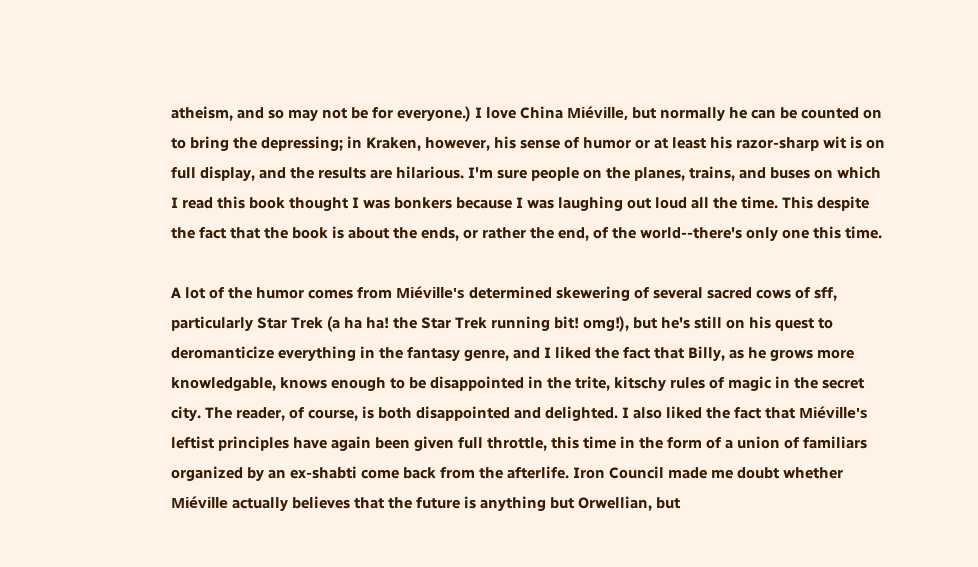atheism, and so may not be for everyone.) I love China Miéville, but normally he can be counted on to bring the depressing; in Kraken, however, his sense of humor or at least his razor-sharp wit is on full display, and the results are hilarious. I'm sure people on the planes, trains, and buses on which I read this book thought I was bonkers because I was laughing out loud all the time. This despite the fact that the book is about the ends, or rather the end, of the world--there's only one this time.

A lot of the humor comes from Miéville's determined skewering of several sacred cows of sff, particularly Star Trek (a ha ha! the Star Trek running bit! omg!), but he's still on his quest to deromanticize everything in the fantasy genre, and I liked the fact that Billy, as he grows more knowledgable, knows enough to be disappointed in the trite, kitschy rules of magic in the secret city. The reader, of course, is both disappointed and delighted. I also liked the fact that Miéville's leftist principles have again been given full throttle, this time in the form of a union of familiars organized by an ex-shabti come back from the afterlife. Iron Council made me doubt whether Miéville actually believes that the future is anything but Orwellian, but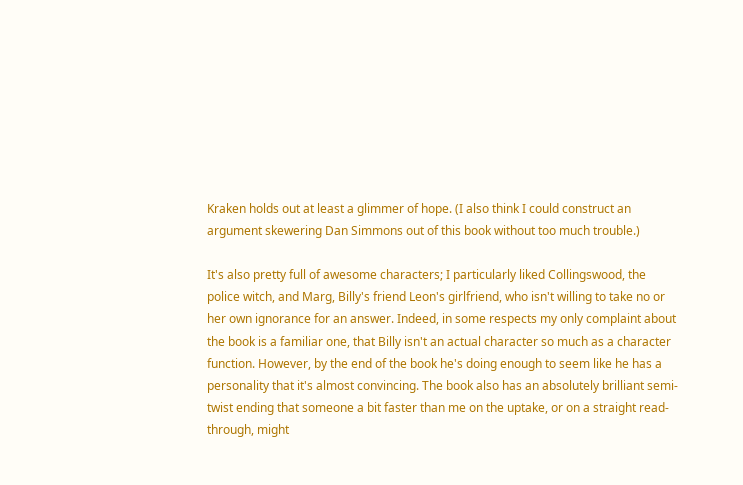Kraken holds out at least a glimmer of hope. (I also think I could construct an argument skewering Dan Simmons out of this book without too much trouble.)

It's also pretty full of awesome characters; I particularly liked Collingswood, the police witch, and Marg, Billy's friend Leon's girlfriend, who isn't willing to take no or her own ignorance for an answer. Indeed, in some respects my only complaint about the book is a familiar one, that Billy isn't an actual character so much as a character function. However, by the end of the book he's doing enough to seem like he has a personality that it's almost convincing. The book also has an absolutely brilliant semi-twist ending that someone a bit faster than me on the uptake, or on a straight read-through, might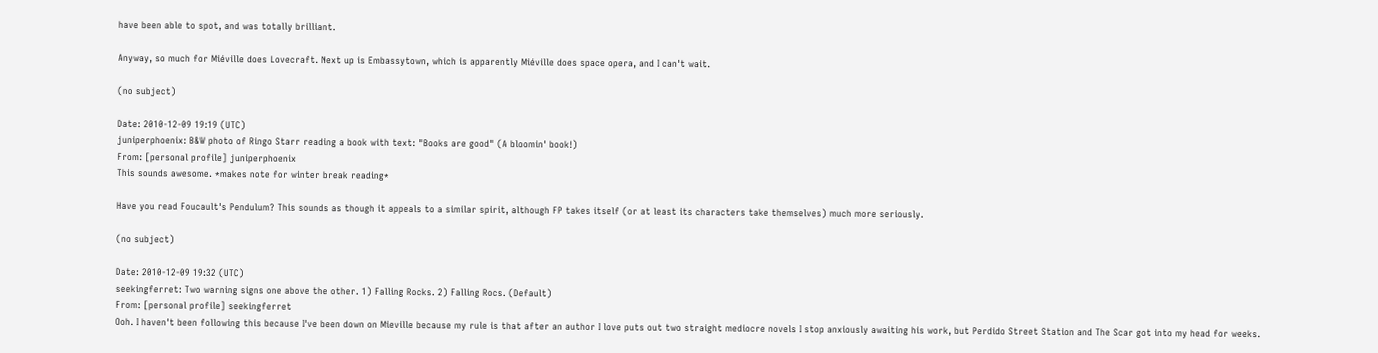have been able to spot, and was totally brilliant.

Anyway, so much for Miéville does Lovecraft. Next up is Embassytown, which is apparently Miéville does space opera, and I can't wait.

(no subject)

Date: 2010-12-09 19:19 (UTC)
juniperphoenix: B&W photo of Ringo Starr reading a book with text: "Books are good" (A bloomin' book!)
From: [personal profile] juniperphoenix
This sounds awesome. *makes note for winter break reading*

Have you read Foucault's Pendulum? This sounds as though it appeals to a similar spirit, although FP takes itself (or at least its characters take themselves) much more seriously.

(no subject)

Date: 2010-12-09 19:32 (UTC)
seekingferret: Two warning signs one above the other. 1) Falling Rocks. 2) Falling Rocs. (Default)
From: [personal profile] seekingferret
Ooh. I haven't been following this because I've been down on Mieville because my rule is that after an author I love puts out two straight mediocre novels I stop anxiously awaiting his work, but Perdido Street Station and The Scar got into my head for weeks.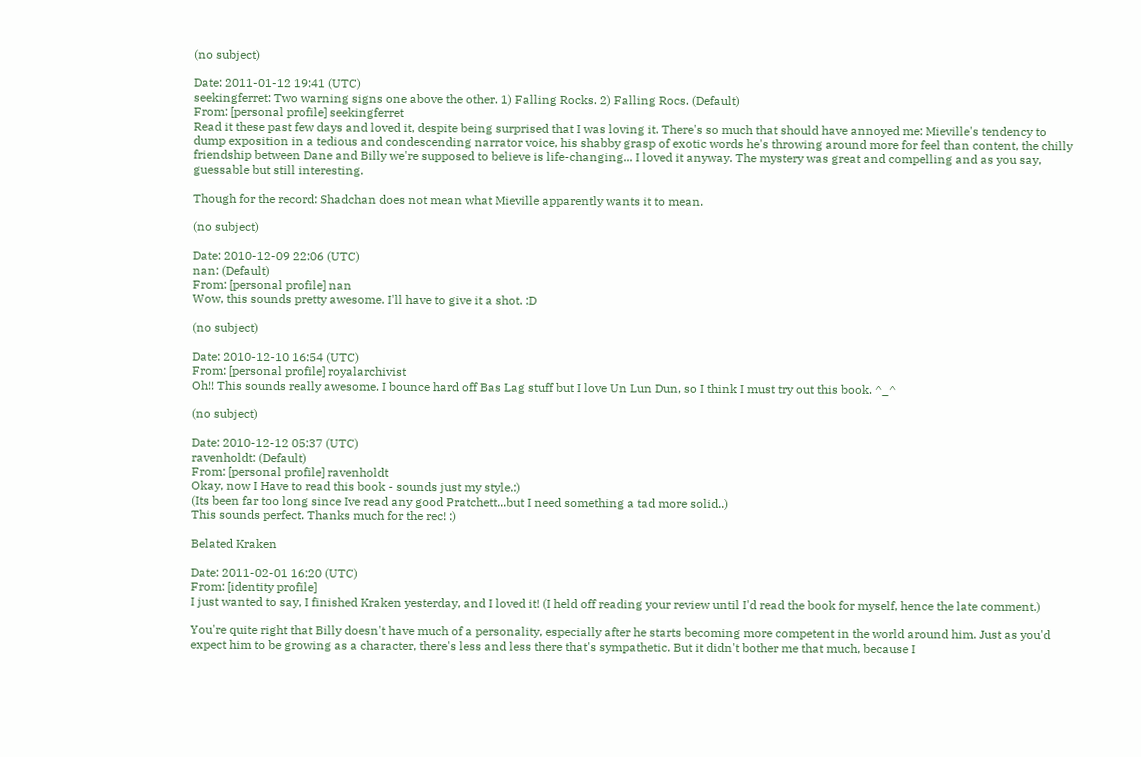(no subject)

Date: 2011-01-12 19:41 (UTC)
seekingferret: Two warning signs one above the other. 1) Falling Rocks. 2) Falling Rocs. (Default)
From: [personal profile] seekingferret
Read it these past few days and loved it, despite being surprised that I was loving it. There's so much that should have annoyed me: Mieville's tendency to dump exposition in a tedious and condescending narrator voice, his shabby grasp of exotic words he's throwing around more for feel than content, the chilly friendship between Dane and Billy we're supposed to believe is life-changing... I loved it anyway. The mystery was great and compelling and as you say, guessable but still interesting.

Though for the record: Shadchan does not mean what Mieville apparently wants it to mean.

(no subject)

Date: 2010-12-09 22:06 (UTC)
nan: (Default)
From: [personal profile] nan
Wow, this sounds pretty awesome. I'll have to give it a shot. :D

(no subject)

Date: 2010-12-10 16:54 (UTC)
From: [personal profile] royalarchivist
Oh!! This sounds really awesome. I bounce hard off Bas Lag stuff but I love Un Lun Dun, so I think I must try out this book. ^_^

(no subject)

Date: 2010-12-12 05:37 (UTC)
ravenholdt: (Default)
From: [personal profile] ravenholdt
Okay, now I Have to read this book - sounds just my style.:)
(Its been far too long since Ive read any good Pratchett...but I need something a tad more solid..)
This sounds perfect. Thanks much for the rec! :)

Belated Kraken

Date: 2011-02-01 16:20 (UTC)
From: [identity profile]
I just wanted to say, I finished Kraken yesterday, and I loved it! (I held off reading your review until I'd read the book for myself, hence the late comment.)

You're quite right that Billy doesn't have much of a personality, especially after he starts becoming more competent in the world around him. Just as you'd expect him to be growing as a character, there's less and less there that's sympathetic. But it didn't bother me that much, because I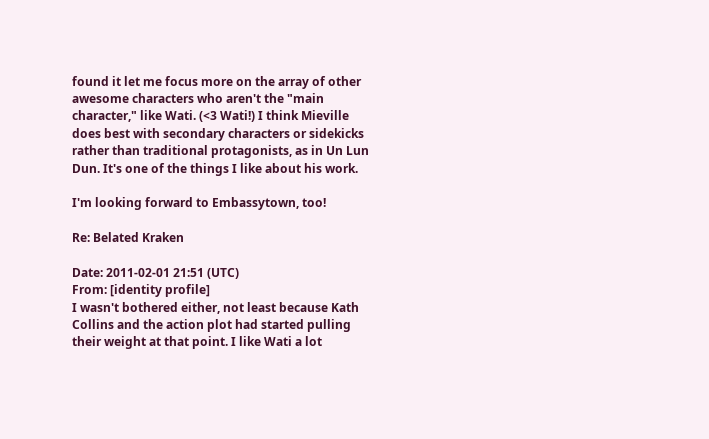found it let me focus more on the array of other awesome characters who aren't the "main character," like Wati. (<3 Wati!) I think Mieville does best with secondary characters or sidekicks rather than traditional protagonists, as in Un Lun Dun. It's one of the things I like about his work.

I'm looking forward to Embassytown, too!

Re: Belated Kraken

Date: 2011-02-01 21:51 (UTC)
From: [identity profile]
I wasn't bothered either, not least because Kath Collins and the action plot had started pulling their weight at that point. I like Wati a lot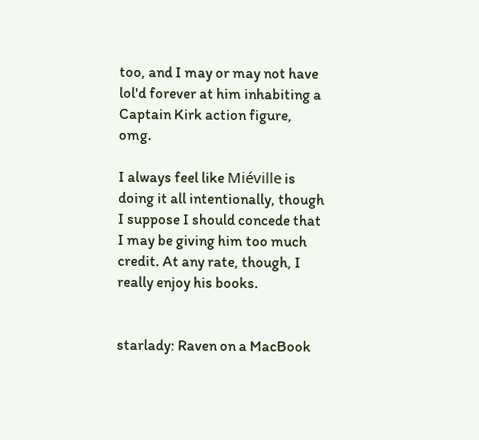too, and I may or may not have lol'd forever at him inhabiting a Captain Kirk action figure, omg.

I always feel like Miéville is doing it all intentionally, though I suppose I should concede that I may be giving him too much credit. At any rate, though, I really enjoy his books.


starlady: Raven on a MacBook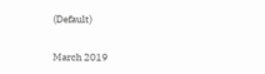(Default)

March 2019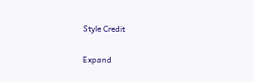Style Credit

Expand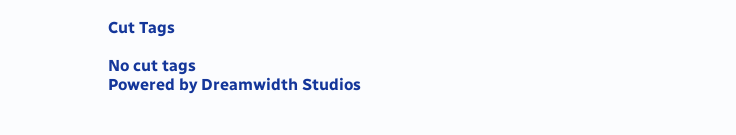Cut Tags

No cut tags
Powered by Dreamwidth Studios